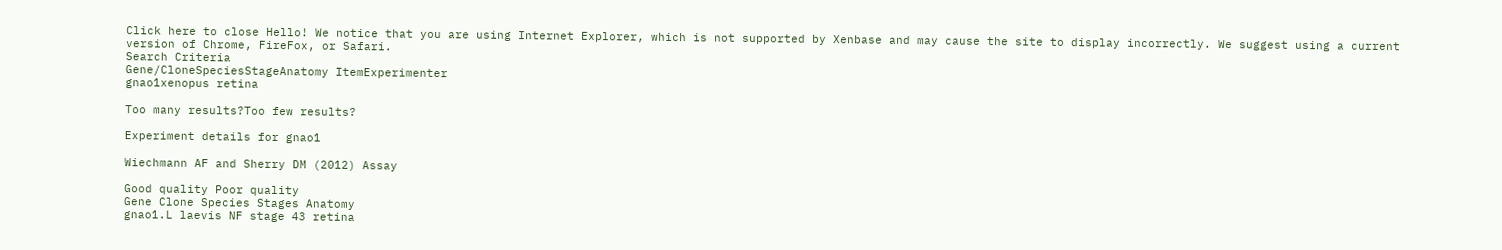Click here to close Hello! We notice that you are using Internet Explorer, which is not supported by Xenbase and may cause the site to display incorrectly. We suggest using a current version of Chrome, FireFox, or Safari.
Search Criteria
Gene/CloneSpeciesStageAnatomy ItemExperimenter
gnao1xenopus retina

Too many results?Too few results?

Experiment details for gnao1

Wiechmann AF and Sherry DM (2012) Assay

Good quality Poor quality
Gene Clone Species Stages Anatomy
gnao1.L laevis NF stage 43 retina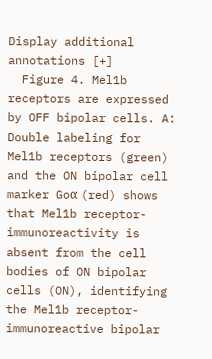Display additional annotations [+]
  Figure 4. Mel1b receptors are expressed by OFF bipolar cells. A: Double labeling for Mel1b receptors (green) and the ON bipolar cell marker Goα (red) shows that Mel1b receptor-immunoreactivity is absent from the cell bodies of ON bipolar cells (ON), identifying the Mel1b receptor-immunoreactive bipolar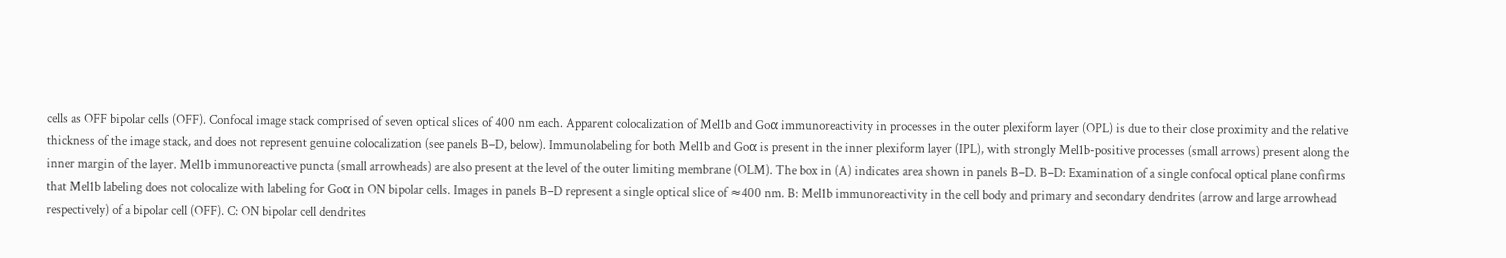cells as OFF bipolar cells (OFF). Confocal image stack comprised of seven optical slices of 400 nm each. Apparent colocalization of Mel1b and Goα immunoreactivity in processes in the outer plexiform layer (OPL) is due to their close proximity and the relative thickness of the image stack, and does not represent genuine colocalization (see panels B–D, below). Immunolabeling for both Mel1b and Goα is present in the inner plexiform layer (IPL), with strongly Mel1b-positive processes (small arrows) present along the inner margin of the layer. Mel1b immunoreactive puncta (small arrowheads) are also present at the level of the outer limiting membrane (OLM). The box in (A) indicates area shown in panels B–D. B–D: Examination of a single confocal optical plane confirms that Mel1b labeling does not colocalize with labeling for Goα in ON bipolar cells. Images in panels B–D represent a single optical slice of ≈400 nm. B: Mel1b immunoreactivity in the cell body and primary and secondary dendrites (arrow and large arrowhead respectively) of a bipolar cell (OFF). C: ON bipolar cell dendrites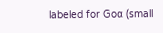labeled for Goα (small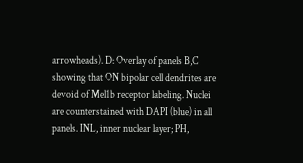arrowheads). D: Overlay of panels B,C showing that ON bipolar cell dendrites are devoid of Mel1b receptor labeling. Nuclei are counterstained with DAPI (blue) in all panels. INL, inner nuclear layer; PH,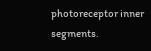photoreceptor inner segments.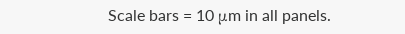Scale bars = 10 μm in all panels.